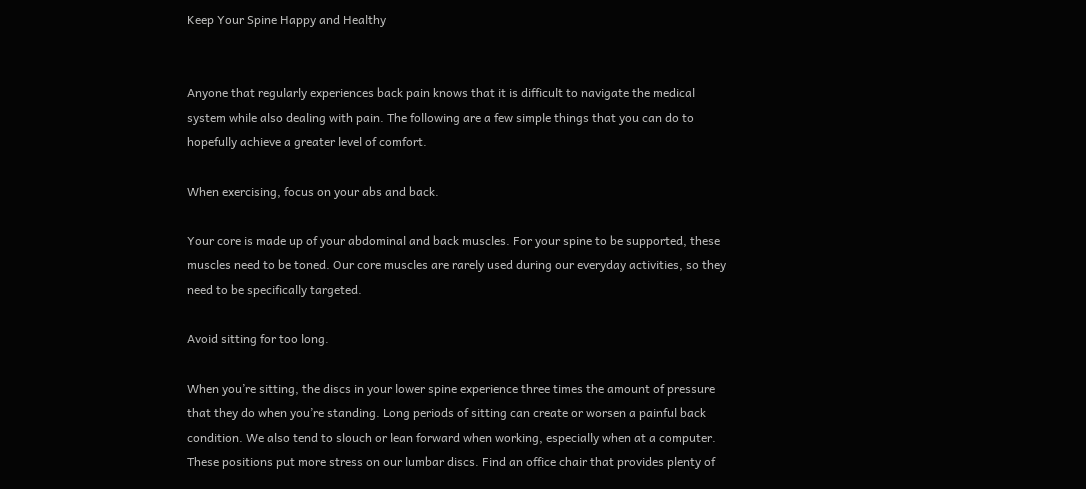Keep Your Spine Happy and Healthy


Anyone that regularly experiences back pain knows that it is difficult to navigate the medical system while also dealing with pain. The following are a few simple things that you can do to hopefully achieve a greater level of comfort.

When exercising, focus on your abs and back.

Your core is made up of your abdominal and back muscles. For your spine to be supported, these muscles need to be toned. Our core muscles are rarely used during our everyday activities, so they need to be specifically targeted.

Avoid sitting for too long.

When you’re sitting, the discs in your lower spine experience three times the amount of pressure that they do when you’re standing. Long periods of sitting can create or worsen a painful back condition. We also tend to slouch or lean forward when working, especially when at a computer. These positions put more stress on our lumbar discs. Find an office chair that provides plenty of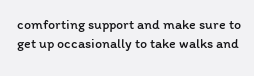comforting support and make sure to get up occasionally to take walks and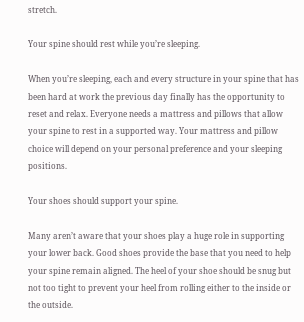stretch.

Your spine should rest while you’re sleeping.

When you’re sleeping, each and every structure in your spine that has been hard at work the previous day finally has the opportunity to reset and relax. Everyone needs a mattress and pillows that allow your spine to rest in a supported way. Your mattress and pillow choice will depend on your personal preference and your sleeping positions.

Your shoes should support your spine.

Many aren’t aware that your shoes play a huge role in supporting your lower back. Good shoes provide the base that you need to help your spine remain aligned. The heel of your shoe should be snug but not too tight to prevent your heel from rolling either to the inside or the outside.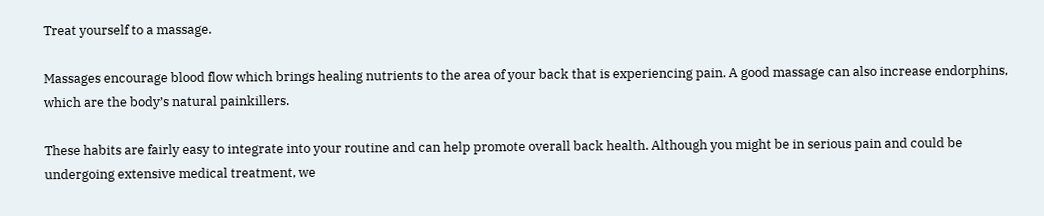Treat yourself to a massage.

Massages encourage blood flow which brings healing nutrients to the area of your back that is experiencing pain. A good massage can also increase endorphins, which are the body’s natural painkillers.

These habits are fairly easy to integrate into your routine and can help promote overall back health. Although you might be in serious pain and could be undergoing extensive medical treatment, we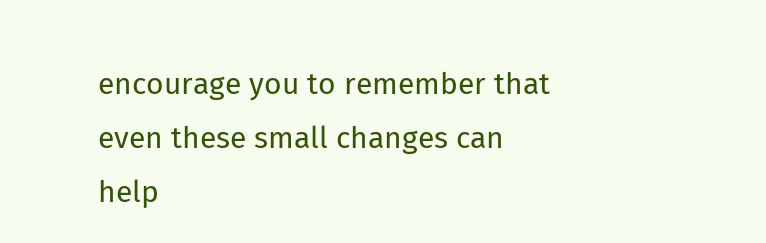encourage you to remember that even these small changes can help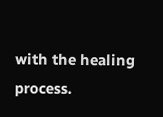with the healing process.